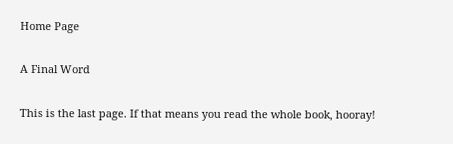Home Page

A Final Word

This is the last page. If that means you read the whole book, hooray!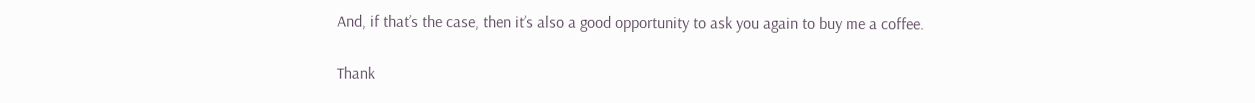And, if that’s the case, then it’s also a good opportunity to ask you again to buy me a coffee.

Thank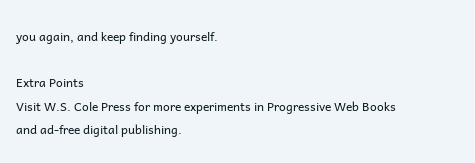you again, and keep finding yourself.

Extra Points
Visit W.S. Cole Press for more experiments in Progressive Web Books and ad-free digital publishing.